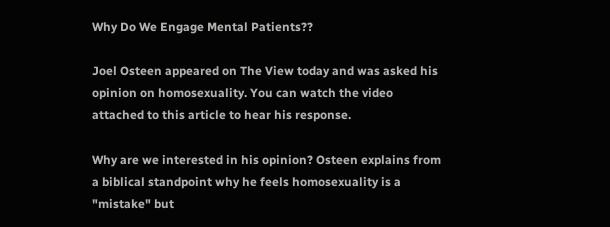Why Do We Engage Mental Patients??

Joel Osteen appeared on The View today and was asked his opinion on homosexuality. You can watch the video attached to this article to hear his response.

Why are we interested in his opinion? Osteen explains from a biblical standpoint why he feels homosexuality is a "mistake" but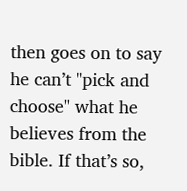then goes on to say he can’t "pick and choose" what he believes from the bible. If that’s so,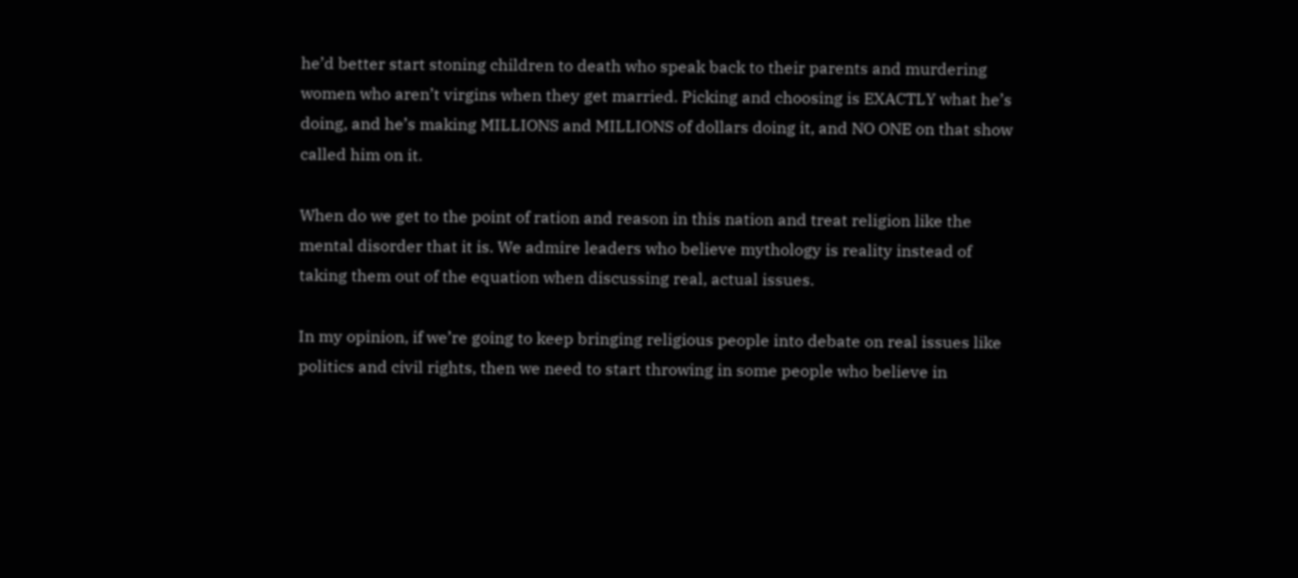he’d better start stoning children to death who speak back to their parents and murdering women who aren’t virgins when they get married. Picking and choosing is EXACTLY what he’s doing, and he’s making MILLIONS and MILLIONS of dollars doing it, and NO ONE on that show called him on it.

When do we get to the point of ration and reason in this nation and treat religion like the mental disorder that it is. We admire leaders who believe mythology is reality instead of taking them out of the equation when discussing real, actual issues.

In my opinion, if we’re going to keep bringing religious people into debate on real issues like politics and civil rights, then we need to start throwing in some people who believe in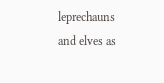leprechauns and elves as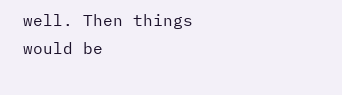well. Then things would be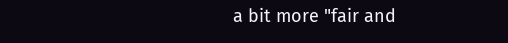a bit more "fair and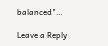balanced"…

Leave a Reply